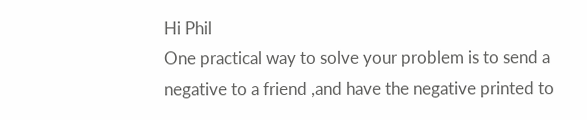Hi Phil
One practical way to solve your problem is to send a negative to a friend ,and have the negative printed to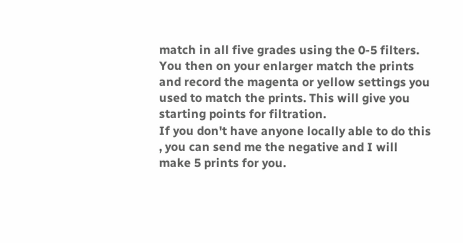match in all five grades using the 0-5 filters.
You then on your enlarger match the prints and record the magenta or yellow settings you used to match the prints. This will give you starting points for filtration.
If you don't have anyone locally able to do this , you can send me the negative and I will make 5 prints for you.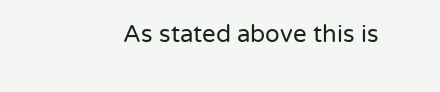As stated above this is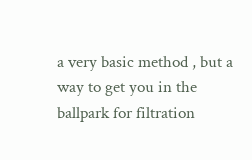a very basic method , but a way to get you in the ballpark for filtration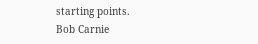starting points.
Bob Carnie